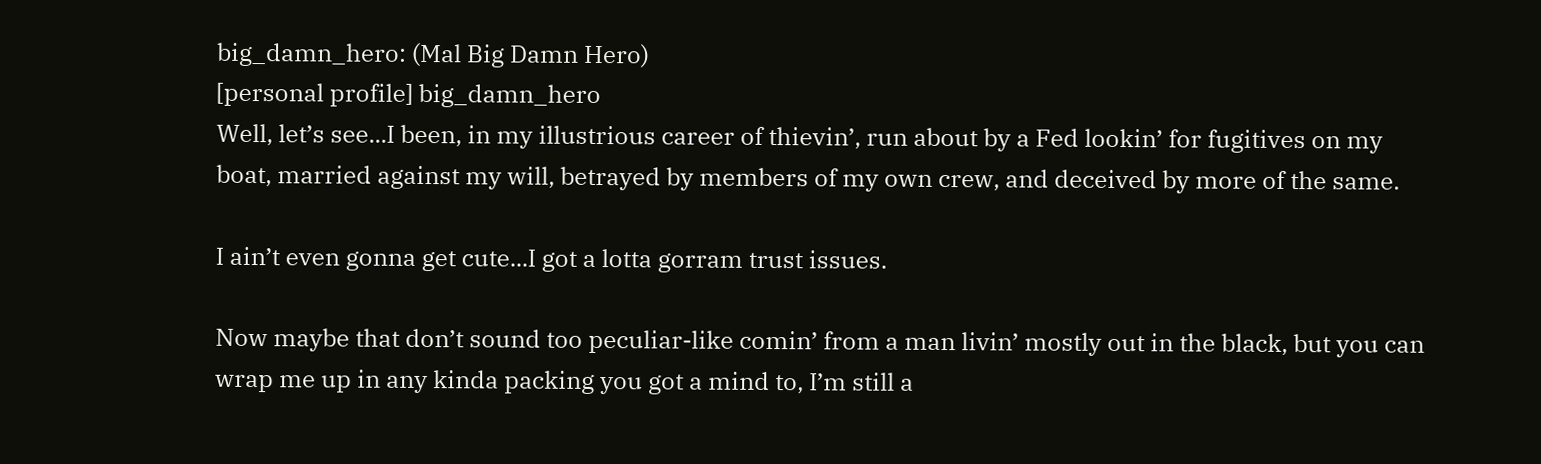big_damn_hero: (Mal Big Damn Hero)
[personal profile] big_damn_hero
Well, let’s see...I been, in my illustrious career of thievin’, run about by a Fed lookin’ for fugitives on my boat, married against my will, betrayed by members of my own crew, and deceived by more of the same.

I ain’t even gonna get cute...I got a lotta gorram trust issues.

Now maybe that don’t sound too peculiar-like comin’ from a man livin’ mostly out in the black, but you can wrap me up in any kinda packing you got a mind to, I’m still a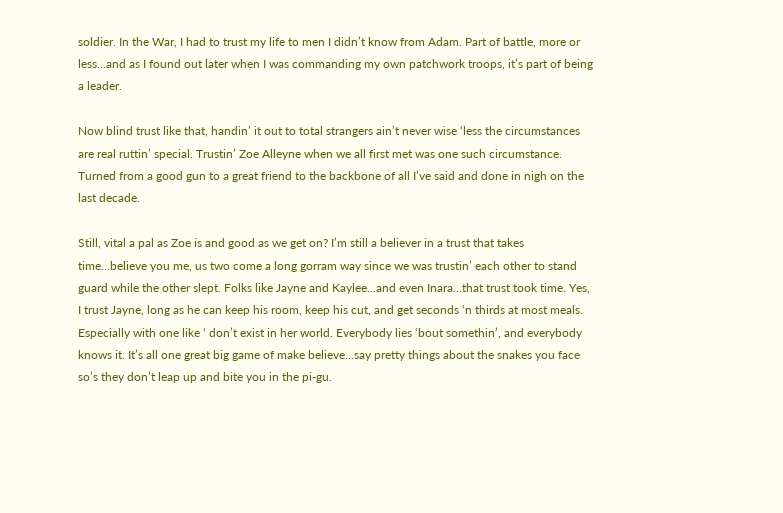soldier. In the War, I had to trust my life to men I didn’t know from Adam. Part of battle, more or less...and as I found out later when I was commanding my own patchwork troops, it’s part of being a leader.

Now blind trust like that, handin’ it out to total strangers ain’t never wise ‘less the circumstances are real ruttin’ special. Trustin’ Zoe Alleyne when we all first met was one such circumstance. Turned from a good gun to a great friend to the backbone of all I’ve said and done in nigh on the last decade.

Still, vital a pal as Zoe is and good as we get on? I’m still a believer in a trust that takes time...believe you me, us two come a long gorram way since we was trustin’ each other to stand guard while the other slept. Folks like Jayne and Kaylee...and even Inara...that trust took time. Yes, I trust Jayne, long as he can keep his room, keep his cut, and get seconds ‘n thirds at most meals. Especially with one like ‘ don’t exist in her world. Everybody lies ‘bout somethin’, and everybody knows it. It’s all one great big game of make believe...say pretty things about the snakes you face so’s they don’t leap up and bite you in the pi-gu.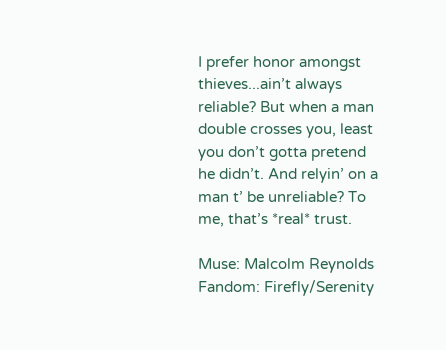I prefer honor amongst thieves...ain’t always reliable? But when a man double crosses you, least you don’t gotta pretend he didn’t. And relyin’ on a man t’ be unreliable? To me, that’s *real* trust.

Muse: Malcolm Reynolds
Fandom: Firefly/Serenity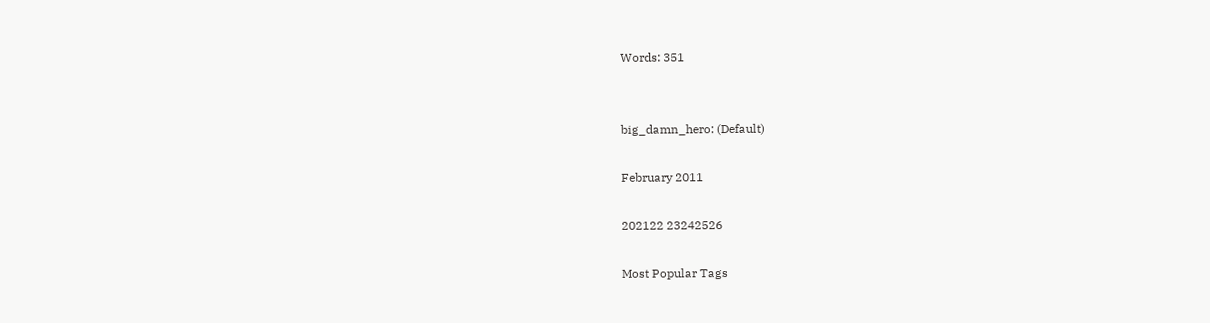Words: 351


big_damn_hero: (Default)

February 2011

202122 23242526

Most Popular Tags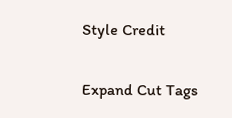Style Credit

Expand Cut Tags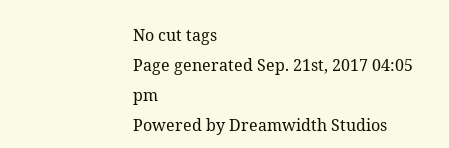No cut tags
Page generated Sep. 21st, 2017 04:05 pm
Powered by Dreamwidth Studios